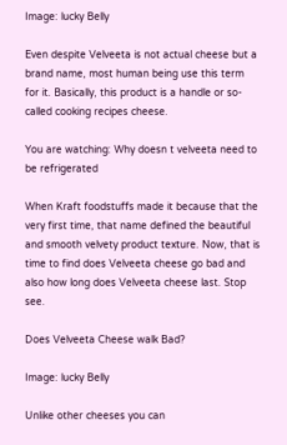Image: lucky Belly

Even despite Velveeta is not actual cheese but a brand name, most human being use this term for it. Basically, this product is a handle or so-called cooking recipes cheese.

You are watching: Why doesn t velveeta need to be refrigerated

When Kraft foodstuffs made it because that the very first time, that name defined the beautiful and smooth velvety product texture. Now, that is time to find does Velveeta cheese go bad and also how long does Velveeta cheese last. Stop see.

Does Velveeta Cheese walk Bad?

Image: lucky Belly

Unlike other cheeses you can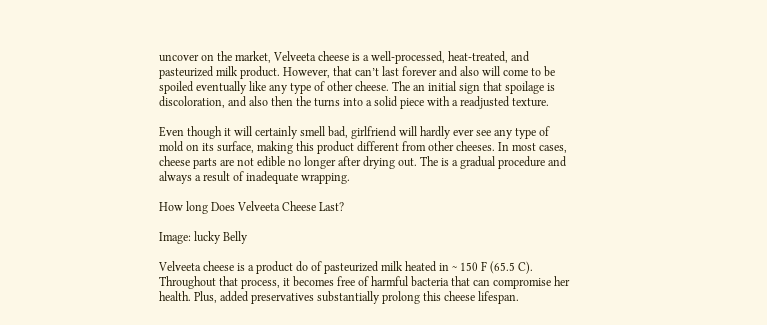uncover on the market, Velveeta cheese is a well-processed, heat-treated, and pasteurized milk product. However, that can’t last forever and also will come to be spoiled eventually like any type of other cheese. The an initial sign that spoilage is discoloration, and also then the turns into a solid piece with a readjusted texture.

Even though it will certainly smell bad, girlfriend will hardly ever see any type of mold on its surface, making this product different from other cheeses. In most cases, cheese parts are not edible no longer after drying out. The is a gradual procedure and always a result of inadequate wrapping.

How long Does Velveeta Cheese Last?

Image: lucky Belly

Velveeta cheese is a product do of pasteurized milk heated in ~ 150 F (65.5 C). Throughout that process, it becomes free of harmful bacteria that can compromise her health. Plus, added preservatives substantially prolong this cheese lifespan.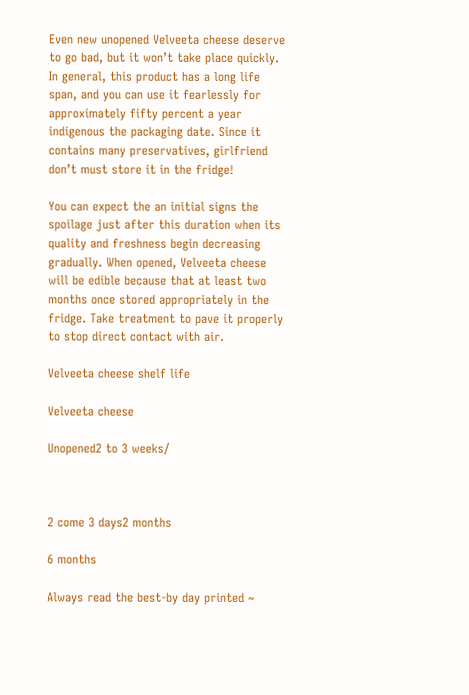Even new unopened Velveeta cheese deserve to go bad, but it won’t take place quickly. In general, this product has a long life span, and you can use it fearlessly for approximately fifty percent a year indigenous the packaging date. Since it contains many preservatives, girlfriend don’t must store it in the fridge!

You can expect the an initial signs the spoilage just after this duration when its quality and freshness begin decreasing gradually. When opened, Velveeta cheese will be edible because that at least two months once stored appropriately in the fridge. Take treatment to pave it properly to stop direct contact with air.

Velveeta cheese shelf life

Velveeta cheese

Unopened2 to 3 weeks/



2 come 3 days2 months

6 months

Always read the best-by day printed ~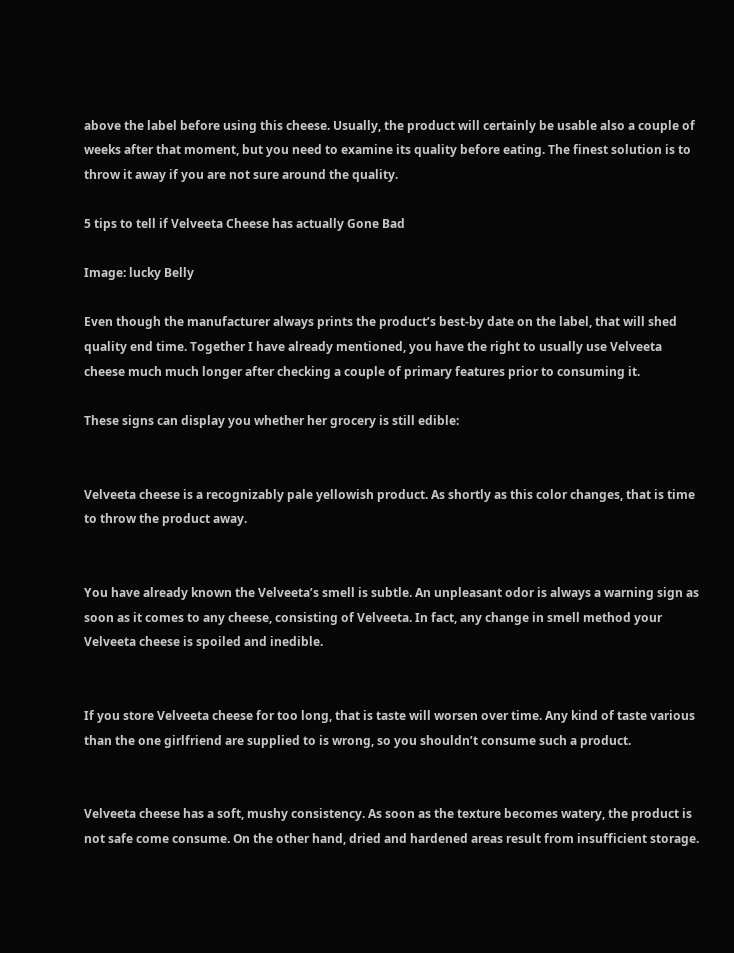above the label before using this cheese. Usually, the product will certainly be usable also a couple of weeks after that moment, but you need to examine its quality before eating. The finest solution is to throw it away if you are not sure around the quality.

5 tips to tell if Velveeta Cheese has actually Gone Bad

Image: lucky Belly

Even though the manufacturer always prints the product’s best-by date on the label, that will shed quality end time. Together I have already mentioned, you have the right to usually use Velveeta cheese much much longer after checking a couple of primary features prior to consuming it.

These signs can display you whether her grocery is still edible:


Velveeta cheese is a recognizably pale yellowish product. As shortly as this color changes, that is time to throw the product away.


You have already known the Velveeta’s smell is subtle. An unpleasant odor is always a warning sign as soon as it comes to any cheese, consisting of Velveeta. In fact, any change in smell method your Velveeta cheese is spoiled and inedible.


If you store Velveeta cheese for too long, that is taste will worsen over time. Any kind of taste various than the one girlfriend are supplied to is wrong, so you shouldn’t consume such a product.


Velveeta cheese has a soft, mushy consistency. As soon as the texture becomes watery, the product is not safe come consume. On the other hand, dried and hardened areas result from insufficient storage.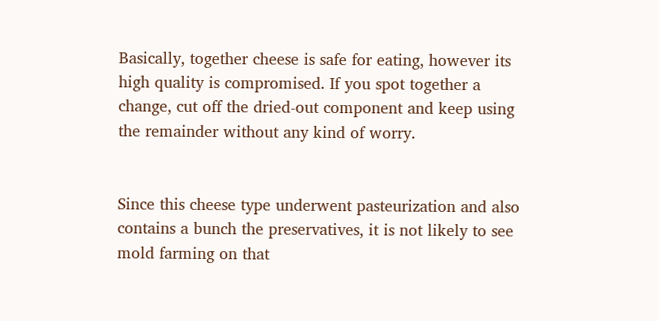Basically, together cheese is safe for eating, however its high quality is compromised. If you spot together a change, cut off the dried-out component and keep using the remainder without any kind of worry.


Since this cheese type underwent pasteurization and also contains a bunch the preservatives, it is not likely to see mold farming on that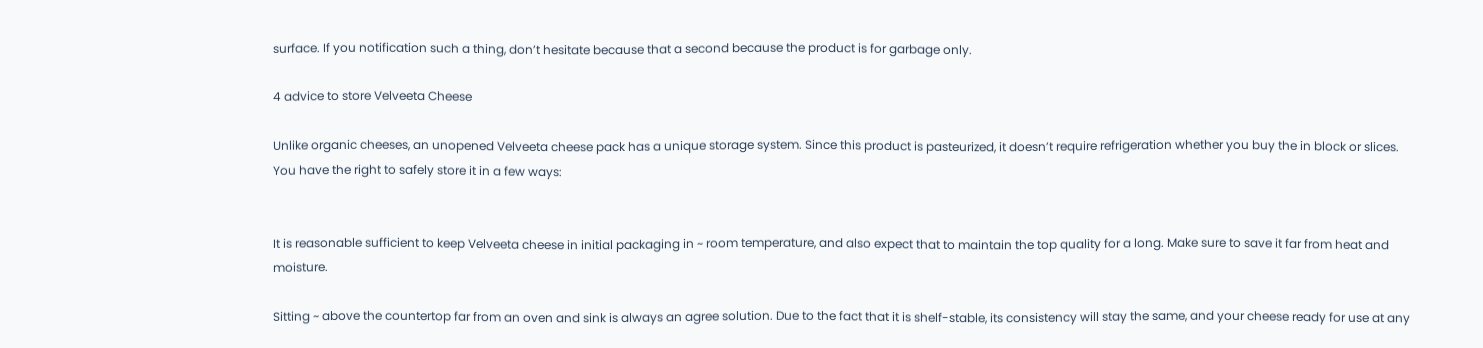surface. If you notification such a thing, don’t hesitate because that a second because the product is for garbage only.

4 advice to store Velveeta Cheese

Unlike organic cheeses, an unopened Velveeta cheese pack has a unique storage system. Since this product is pasteurized, it doesn’t require refrigeration whether you buy the in block or slices. You have the right to safely store it in a few ways:


It is reasonable sufficient to keep Velveeta cheese in initial packaging in ~ room temperature, and also expect that to maintain the top quality for a long. Make sure to save it far from heat and moisture.

Sitting ~ above the countertop far from an oven and sink is always an agree solution. Due to the fact that it is shelf-stable, its consistency will stay the same, and your cheese ready for use at any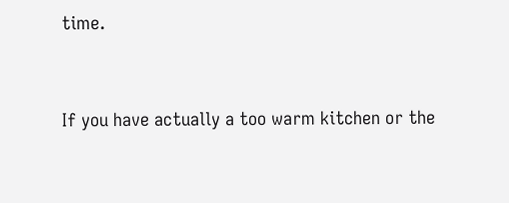time.


If you have actually a too warm kitchen or the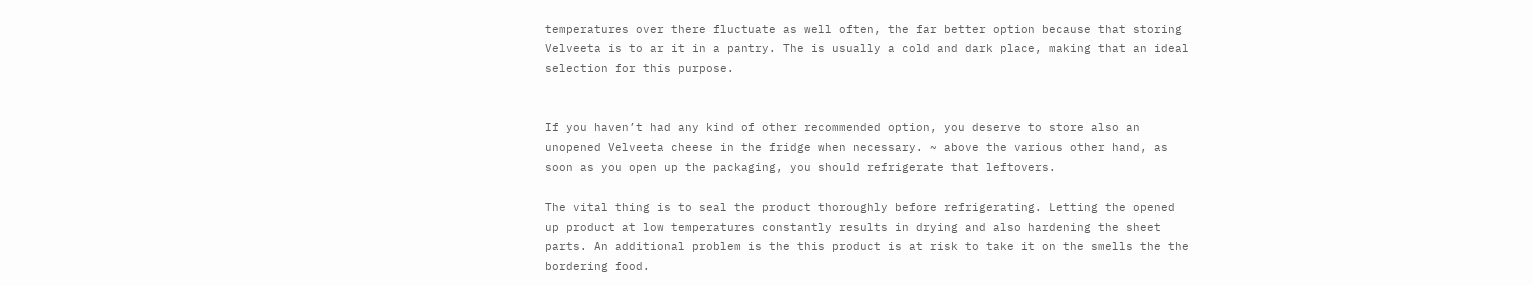temperatures over there fluctuate as well often, the far better option because that storing Velveeta is to ar it in a pantry. The is usually a cold and dark place, making that an ideal selection for this purpose.


If you haven’t had any kind of other recommended option, you deserve to store also an unopened Velveeta cheese in the fridge when necessary. ~ above the various other hand, as soon as you open up the packaging, you should refrigerate that leftovers.

The vital thing is to seal the product thoroughly before refrigerating. Letting the opened up product at low temperatures constantly results in drying and also hardening the sheet parts. An additional problem is the this product is at risk to take it on the smells the the bordering food.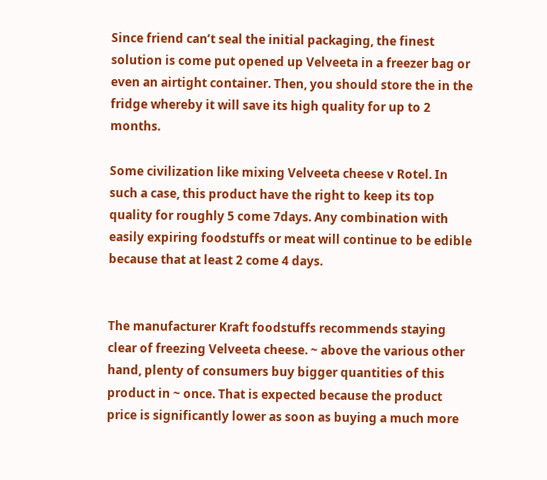Since friend can’t seal the initial packaging, the finest solution is come put opened up Velveeta in a freezer bag or even an airtight container. Then, you should store the in the fridge whereby it will save its high quality for up to 2 months.

Some civilization like mixing Velveeta cheese v Rotel. In such a case, this product have the right to keep its top quality for roughly 5 come 7days. Any combination with easily expiring foodstuffs or meat will continue to be edible because that at least 2 come 4 days.


The manufacturer Kraft foodstuffs recommends staying clear of freezing Velveeta cheese. ~ above the various other hand, plenty of consumers buy bigger quantities of this product in ~ once. That is expected because the product price is significantly lower as soon as buying a much more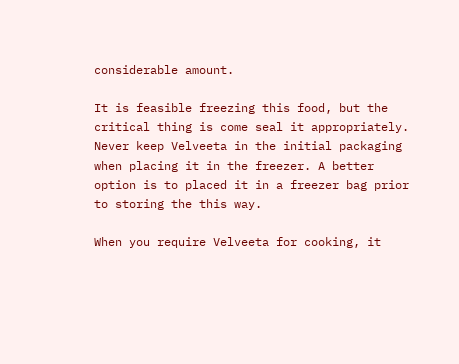considerable amount.

It is feasible freezing this food, but the critical thing is come seal it appropriately. Never keep Velveeta in the initial packaging when placing it in the freezer. A better option is to placed it in a freezer bag prior to storing the this way.

When you require Velveeta for cooking, it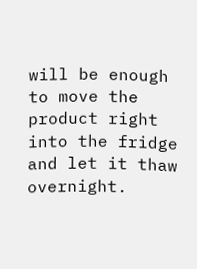will be enough to move the product right into the fridge and let it thaw overnight.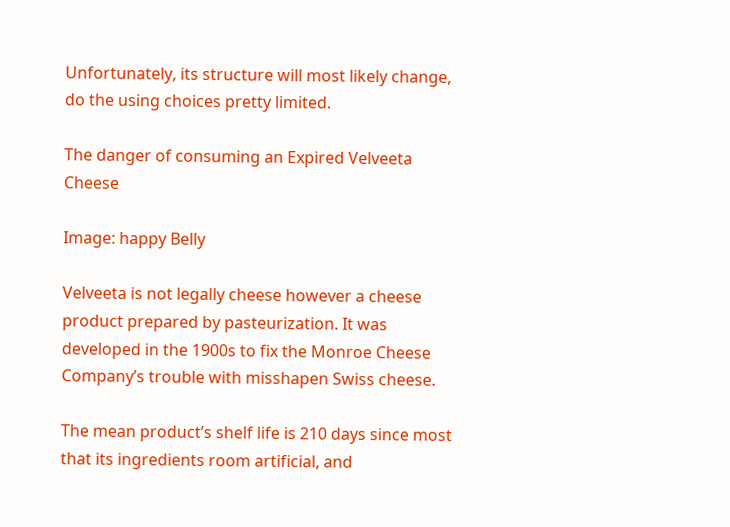Unfortunately, its structure will most likely change, do the using choices pretty limited.

The danger of consuming an Expired Velveeta Cheese

Image: happy Belly

Velveeta is not legally cheese however a cheese product prepared by pasteurization. It was developed in the 1900s to fix the Monroe Cheese Company’s trouble with misshapen Swiss cheese.

The mean product’s shelf life is 210 days since most that its ingredients room artificial, and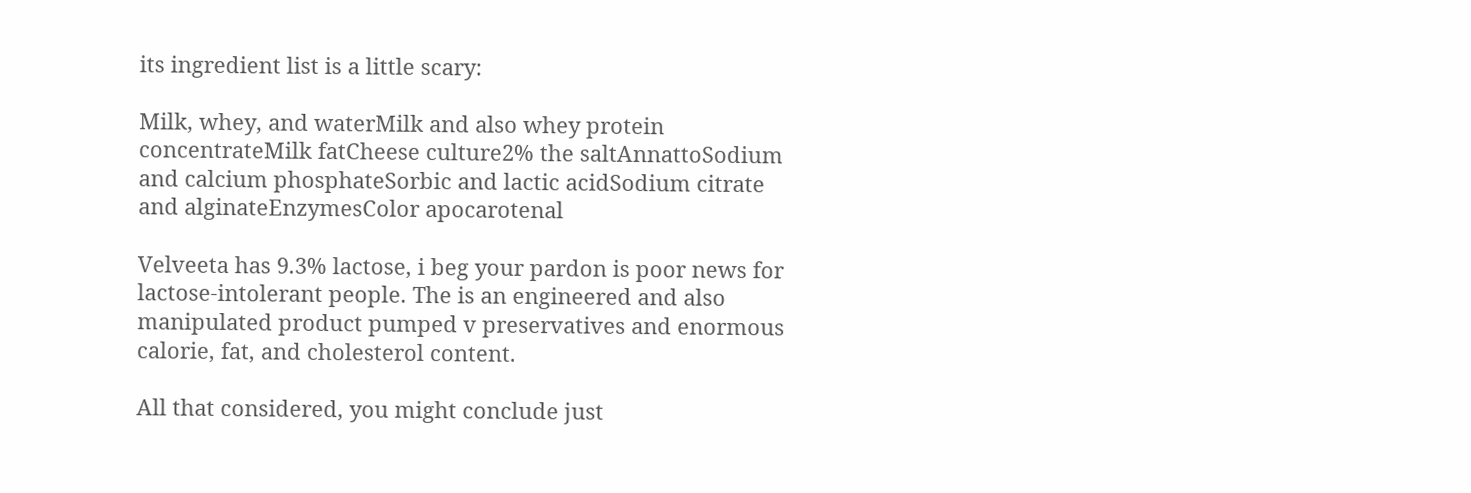its ingredient list is a little scary:

Milk, whey, and waterMilk and also whey protein concentrateMilk fatCheese culture2% the saltAnnattoSodium and calcium phosphateSorbic and lactic acidSodium citrate and alginateEnzymesColor apocarotenal

Velveeta has 9.3% lactose, i beg your pardon is poor news for lactose-intolerant people. The is an engineered and also manipulated product pumped v preservatives and enormous calorie, fat, and cholesterol content.

All that considered, you might conclude just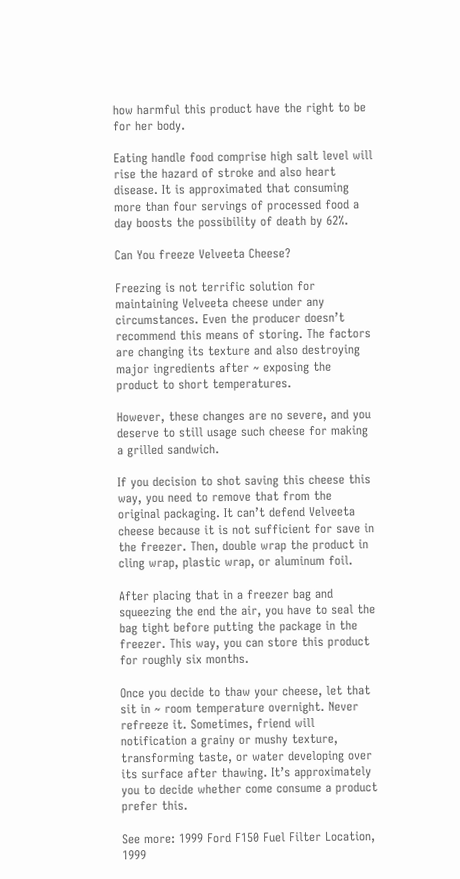how harmful this product have the right to be for her body.

Eating handle food comprise high salt level will rise the hazard of stroke and also heart disease. It is approximated that consuming more than four servings of processed food a day boosts the possibility of death by 62%.

Can You freeze Velveeta Cheese?

Freezing is not terrific solution for maintaining Velveeta cheese under any circumstances. Even the producer doesn’t recommend this means of storing. The factors are changing its texture and also destroying major ingredients after ~ exposing the product to short temperatures.

However, these changes are no severe, and you deserve to still usage such cheese for making a grilled sandwich.

If you decision to shot saving this cheese this way, you need to remove that from the original packaging. It can’t defend Velveeta cheese because it is not sufficient for save in the freezer. Then, double wrap the product in cling wrap, plastic wrap, or aluminum foil.

After placing that in a freezer bag and squeezing the end the air, you have to seal the bag tight before putting the package in the freezer. This way, you can store this product for roughly six months.

Once you decide to thaw your cheese, let that sit in ~ room temperature overnight. Never refreeze it. Sometimes, friend will notification a grainy or mushy texture, transforming taste, or water developing over its surface after thawing. It’s approximately you to decide whether come consume a product prefer this.

See more: 1999 Ford F150 Fuel Filter Location, 1999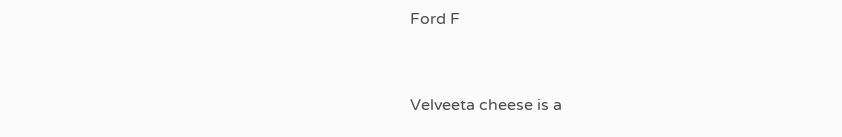Ford F


Velveeta cheese is a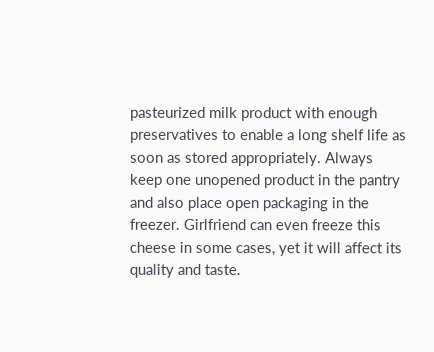pasteurized milk product with enough preservatives to enable a long shelf life as soon as stored appropriately. Always keep one unopened product in the pantry and also place open packaging in the freezer. Girlfriend can even freeze this cheese in some cases, yet it will affect its quality and taste.